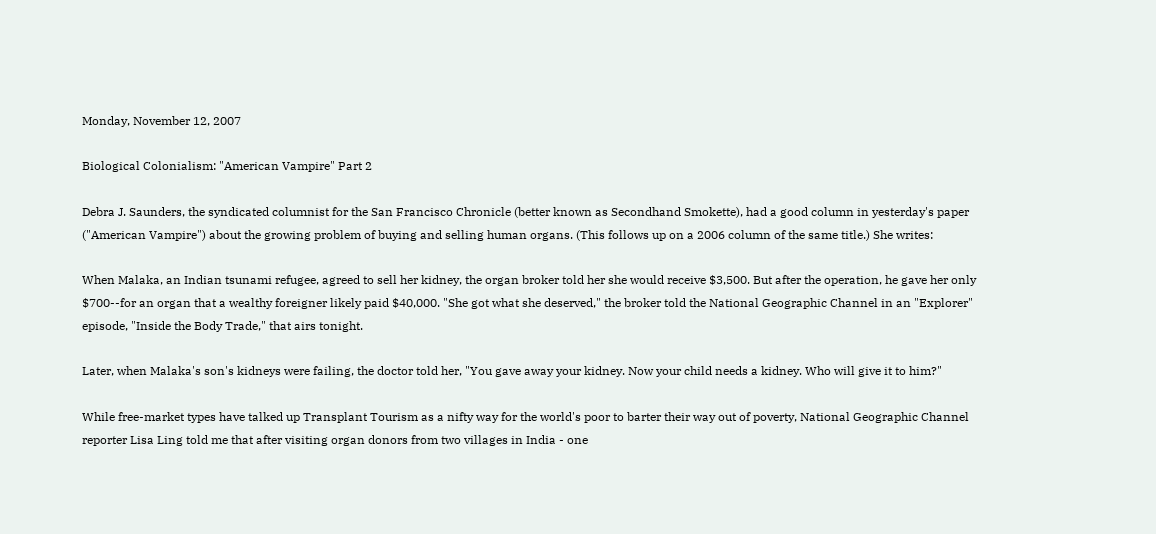Monday, November 12, 2007

Biological Colonialism: "American Vampire" Part 2

Debra J. Saunders, the syndicated columnist for the San Francisco Chronicle (better known as Secondhand Smokette), had a good column in yesterday's paper ("American Vampire") about the growing problem of buying and selling human organs. (This follows up on a 2006 column of the same title.) She writes:

When Malaka, an Indian tsunami refugee, agreed to sell her kidney, the organ broker told her she would receive $3,500. But after the operation, he gave her only $700--for an organ that a wealthy foreigner likely paid $40,000. "She got what she deserved," the broker told the National Geographic Channel in an "Explorer" episode, "Inside the Body Trade," that airs tonight.

Later, when Malaka's son's kidneys were failing, the doctor told her, "You gave away your kidney. Now your child needs a kidney. Who will give it to him?"

While free-market types have talked up Transplant Tourism as a nifty way for the world's poor to barter their way out of poverty, National Geographic Channel reporter Lisa Ling told me that after visiting organ donors from two villages in India - one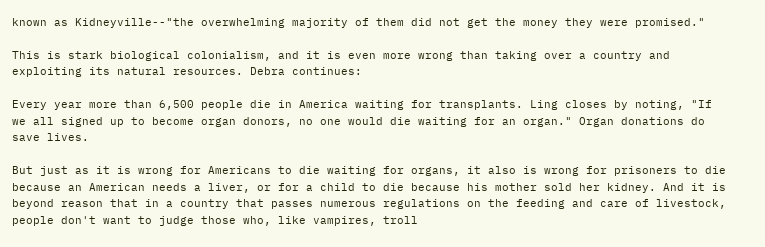known as Kidneyville--"the overwhelming majority of them did not get the money they were promised."

This is stark biological colonialism, and it is even more wrong than taking over a country and exploiting its natural resources. Debra continues:

Every year more than 6,500 people die in America waiting for transplants. Ling closes by noting, "If we all signed up to become organ donors, no one would die waiting for an organ." Organ donations do save lives.

But just as it is wrong for Americans to die waiting for organs, it also is wrong for prisoners to die because an American needs a liver, or for a child to die because his mother sold her kidney. And it is beyond reason that in a country that passes numerous regulations on the feeding and care of livestock, people don't want to judge those who, like vampires, troll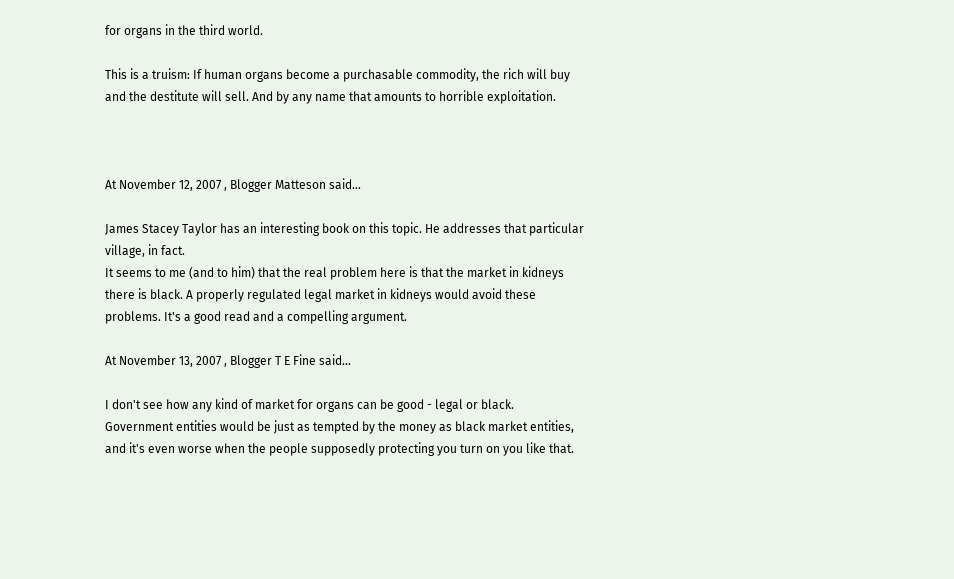for organs in the third world.

This is a truism: If human organs become a purchasable commodity, the rich will buy and the destitute will sell. And by any name that amounts to horrible exploitation.



At November 12, 2007 , Blogger Matteson said...

James Stacey Taylor has an interesting book on this topic. He addresses that particular village, in fact.
It seems to me (and to him) that the real problem here is that the market in kidneys there is black. A properly regulated legal market in kidneys would avoid these problems. It's a good read and a compelling argument.

At November 13, 2007 , Blogger T E Fine said...

I don't see how any kind of market for organs can be good - legal or black. Government entities would be just as tempted by the money as black market entities, and it's even worse when the people supposedly protecting you turn on you like that.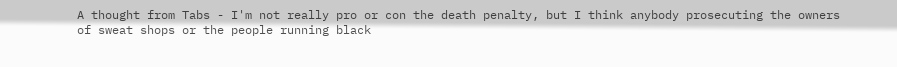A thought from Tabs - I'm not really pro or con the death penalty, but I think anybody prosecuting the owners of sweat shops or the people running black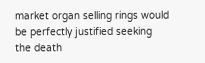market organ selling rings would be perfectly justified seeking the death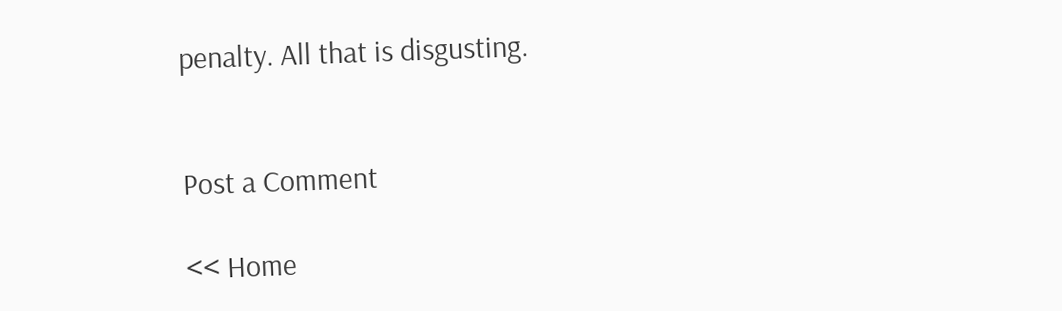penalty. All that is disgusting.


Post a Comment

<< Home